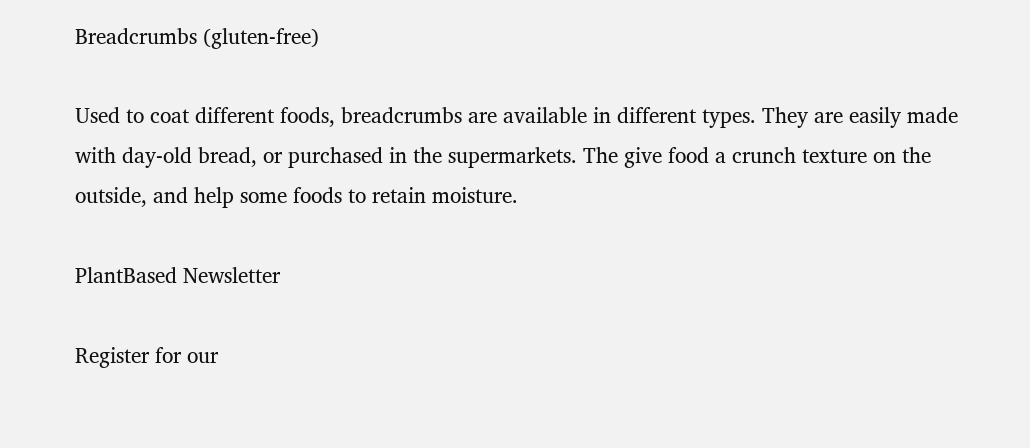Breadcrumbs (gluten-free)

Used to coat different foods, breadcrumbs are available in different types. They are easily made with day-old bread, or purchased in the supermarkets. The give food a crunch texture on the outside, and help some foods to retain moisture.

PlantBased Newsletter

Register for our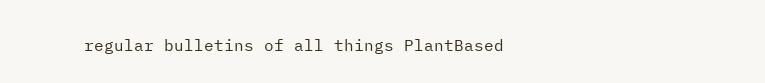regular bulletins of all things PlantBased